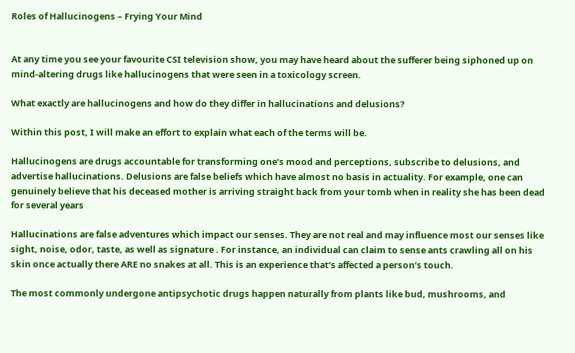Roles of Hallucinogens – Frying Your Mind


At any time you see your favourite CSI television show, you may have heard about the sufferer being siphoned up on mind-altering drugs like hallucinogens that were seen in a toxicology screen.

What exactly are hallucinogens and how do they differ in hallucinations and delusions?

Within this post, I will make an effort to explain what each of the terms will be.

Hallucinogens are drugs accountable for transforming one’s mood and perceptions, subscribe to delusions, and advertise hallucinations. Delusions are false beliefs which have almost no basis in actuality. For example, one can genuinely believe that his deceased mother is arriving straight back from your tomb when in reality she has been dead for several years

Hallucinations are false adventures which impact our senses. They are not real and may influence most our senses like sight, noise, odor, taste, as well as signature . For instance, an individual can claim to sense ants crawling all on his skin once actually there ARE no snakes at all. This is an experience that’s affected a person’s touch.

The most commonly undergone antipsychotic drugs happen naturally from plants like bud, mushrooms, and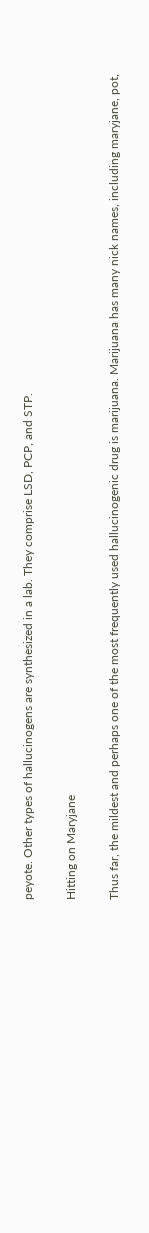peyote. Other types of hallucinogens are synthesized in a lab. They comprise LSD, PCP, and STP.

Hitting on Maryjane

Thus far, the mildest and perhaps one of the most frequently used hallucinogenic drug is marijuana. Marijuana has many nick names, including maryjane, pot,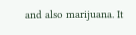and also marijuana. It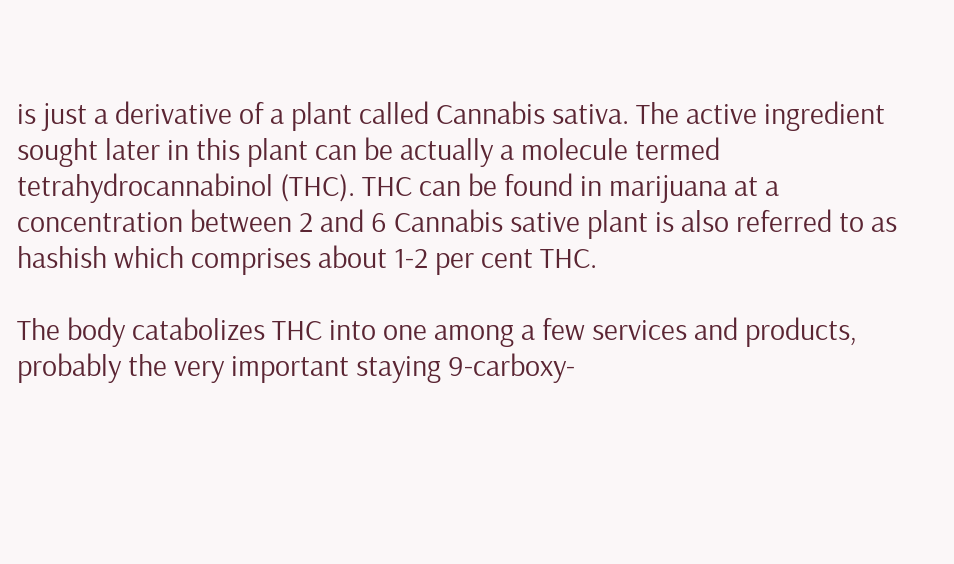is just a derivative of a plant called Cannabis sativa. The active ingredient sought later in this plant can be actually a molecule termed tetrahydrocannabinol (THC). THC can be found in marijuana at a concentration between 2 and 6 Cannabis sative plant is also referred to as hashish which comprises about 1-2 per cent THC.

The body catabolizes THC into one among a few services and products, probably the very important staying 9-carboxy-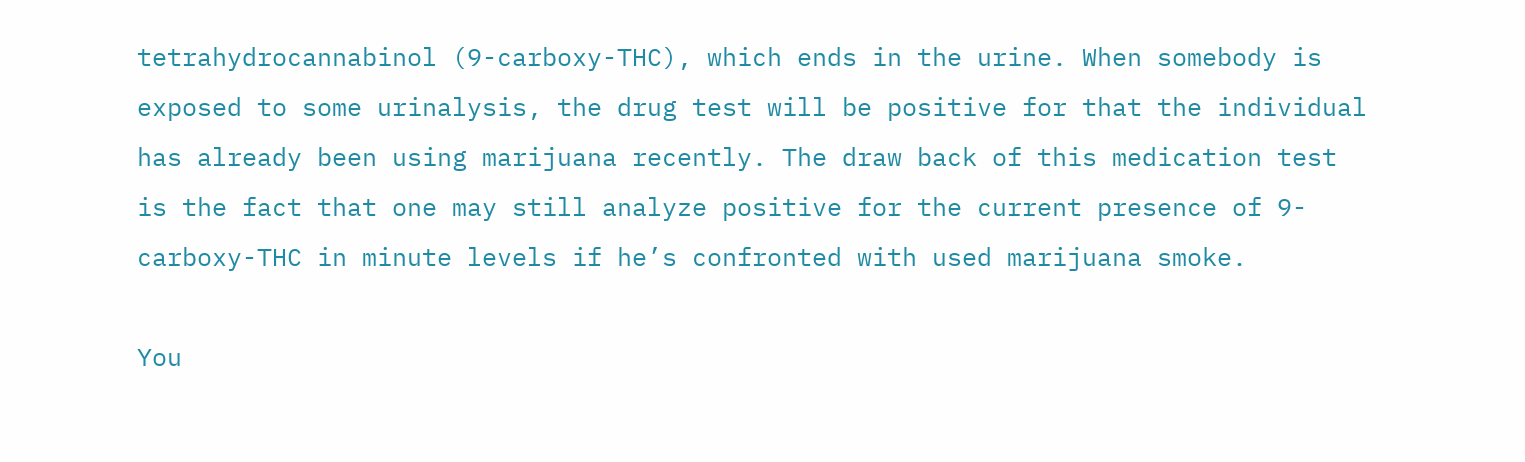tetrahydrocannabinol (9-carboxy-THC), which ends in the urine. When somebody is exposed to some urinalysis, the drug test will be positive for that the individual has already been using marijuana recently. The draw back of this medication test is the fact that one may still analyze positive for the current presence of 9-carboxy-THC in minute levels if he’s confronted with used marijuana smoke.

You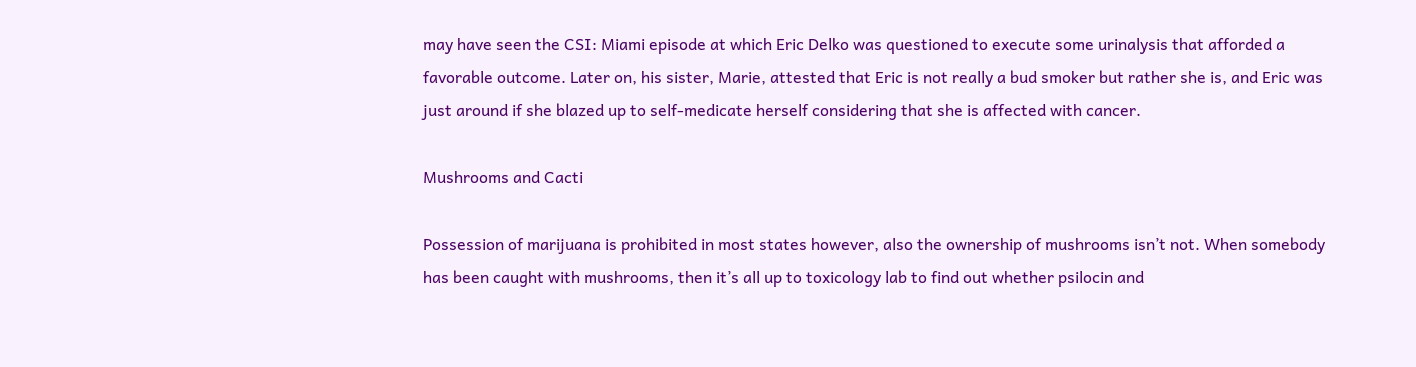may have seen the CSI: Miami episode at which Eric Delko was questioned to execute some urinalysis that afforded a favorable outcome. Later on, his sister, Marie, attested that Eric is not really a bud smoker but rather she is, and Eric was just around if she blazed up to self-medicate herself considering that she is affected with cancer.

Mushrooms and Cacti

Possession of marijuana is prohibited in most states however, also the ownership of mushrooms isn’t not. When somebody has been caught with mushrooms, then it’s all up to toxicology lab to find out whether psilocin and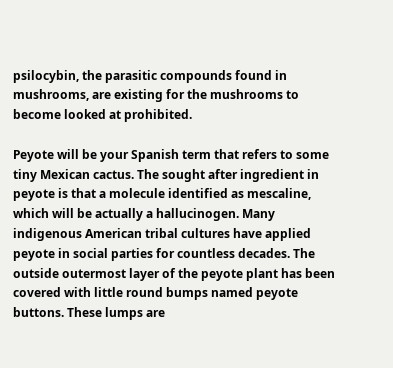psilocybin, the parasitic compounds found in mushrooms, are existing for the mushrooms to become looked at prohibited.

Peyote will be your Spanish term that refers to some tiny Mexican cactus. The sought after ingredient in peyote is that a molecule identified as mescaline, which will be actually a hallucinogen. Many indigenous American tribal cultures have applied peyote in social parties for countless decades. The outside outermost layer of the peyote plant has been covered with little round bumps named peyote buttons. These lumps are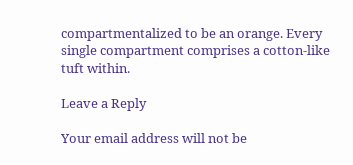compartmentalized to be an orange. Every single compartment comprises a cotton-like tuft within.

Leave a Reply

Your email address will not be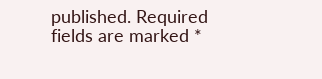published. Required fields are marked *